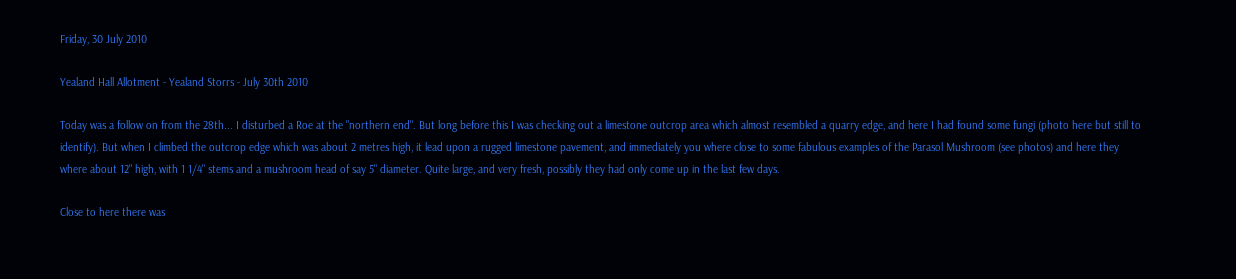Friday, 30 July 2010

Yealand Hall Allotment - Yealand Storrs - July 30th 2010

Today was a follow on from the 28th... I disturbed a Roe at the "northern end". But long before this I was checking out a limestone outcrop area which almost resembled a quarry edge, and here I had found some fungi (photo here but still to identify). But when I climbed the outcrop edge which was about 2 metres high, it lead upon a rugged limestone pavement, and immediately you where close to some fabulous examples of the Parasol Mushroom (see photos) and here they where about 12" high, with 1 1/4" stems and a mushroom head of say 5" diameter. Quite large, and very fresh, possibly they had only come up in the last few days.

Close to here there was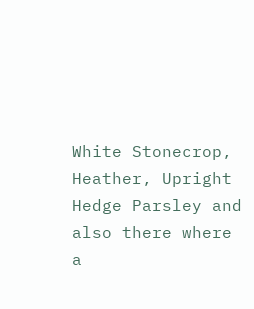White Stonecrop, Heather, Upright Hedge Parsley and also there where a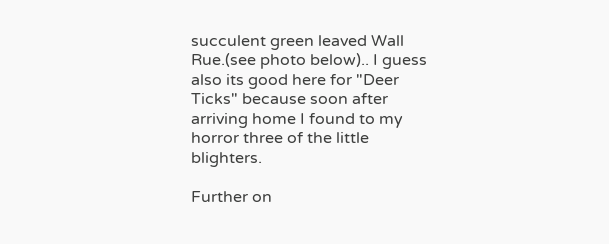succulent green leaved Wall Rue.(see photo below).. I guess also its good here for "Deer Ticks" because soon after arriving home I found to my horror three of the little blighters.

Further on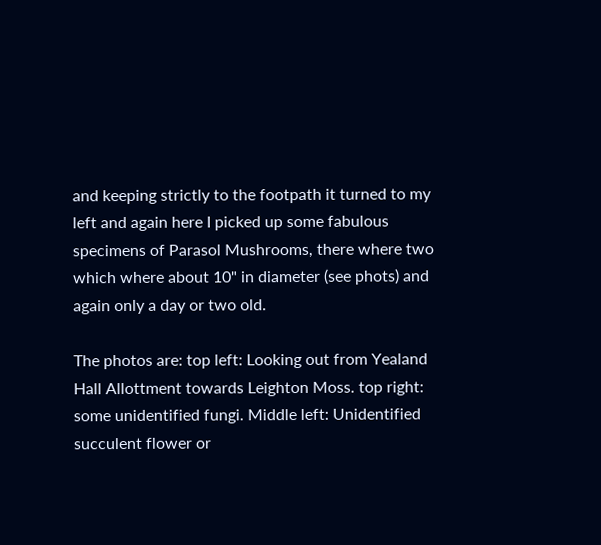and keeping strictly to the footpath it turned to my left and again here I picked up some fabulous specimens of Parasol Mushrooms, there where two which where about 10" in diameter (see phots) and again only a day or two old.

The photos are: top left: Looking out from Yealand Hall Allottment towards Leighton Moss. top right: some unidentified fungi. Middle left: Unidentified succulent flower or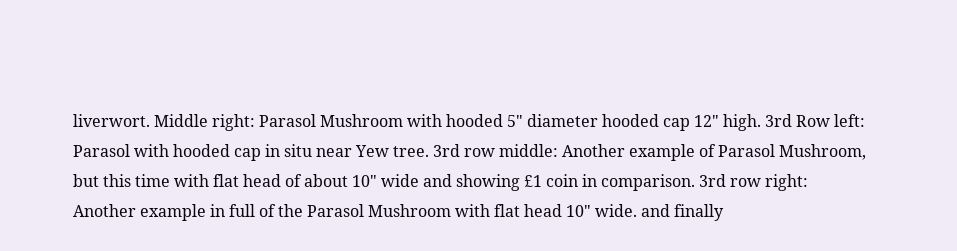liverwort. Middle right: Parasol Mushroom with hooded 5" diameter hooded cap 12" high. 3rd Row left: Parasol with hooded cap in situ near Yew tree. 3rd row middle: Another example of Parasol Mushroom, but this time with flat head of about 10" wide and showing £1 coin in comparison. 3rd row right: Another example in full of the Parasol Mushroom with flat head 10" wide. and finally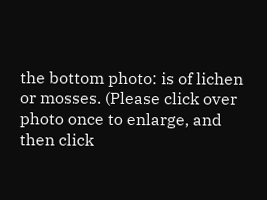the bottom photo: is of lichen or mosses. (Please click over photo once to enlarge, and then click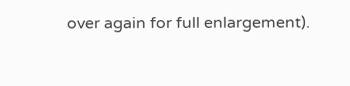over again for full enlargement).